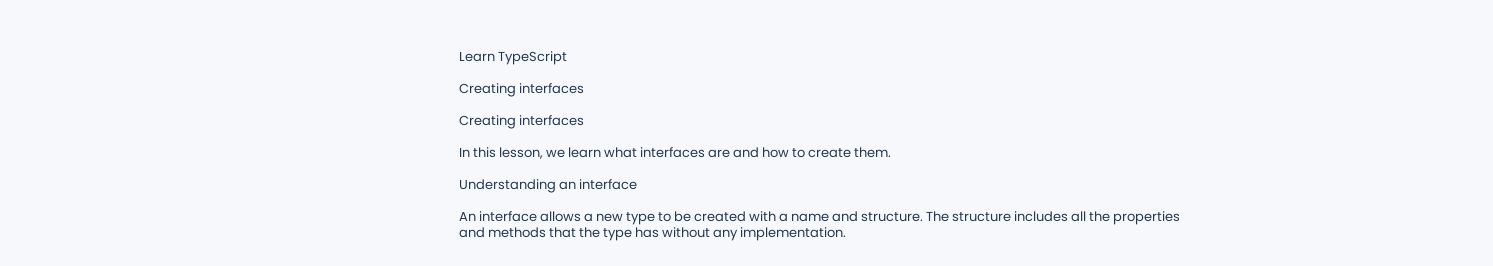Learn TypeScript

Creating interfaces

Creating interfaces

In this lesson, we learn what interfaces are and how to create them.

Understanding an interface

An interface allows a new type to be created with a name and structure. The structure includes all the properties and methods that the type has without any implementation.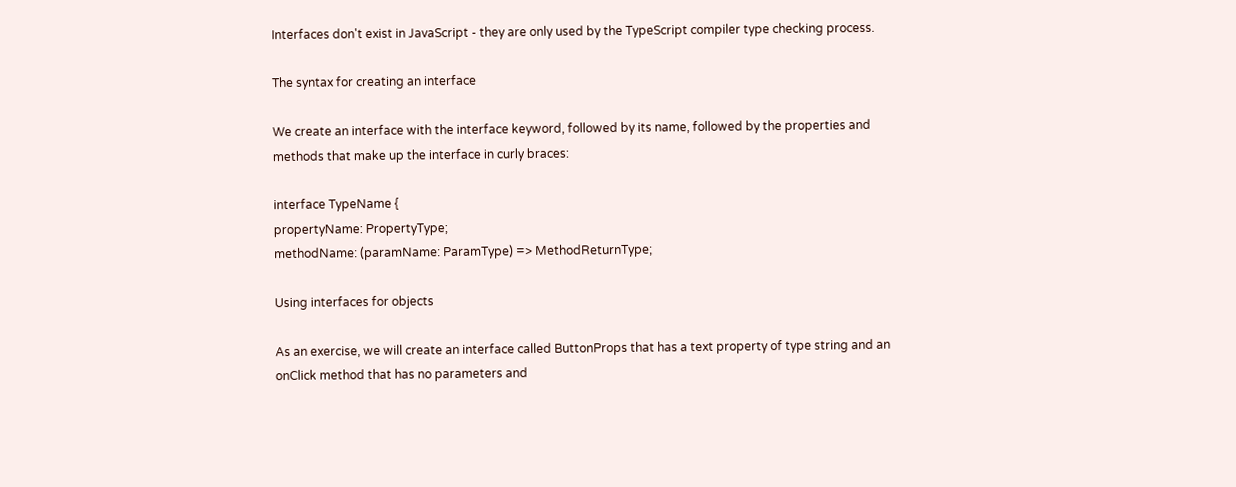Interfaces don't exist in JavaScript - they are only used by the TypeScript compiler type checking process.

The syntax for creating an interface

We create an interface with the interface keyword, followed by its name, followed by the properties and methods that make up the interface in curly braces:

interface TypeName {
propertyName: PropertyType;
methodName: (paramName: ParamType) => MethodReturnType;

Using interfaces for objects

As an exercise, we will create an interface called ButtonProps that has a text property of type string and an onClick method that has no parameters and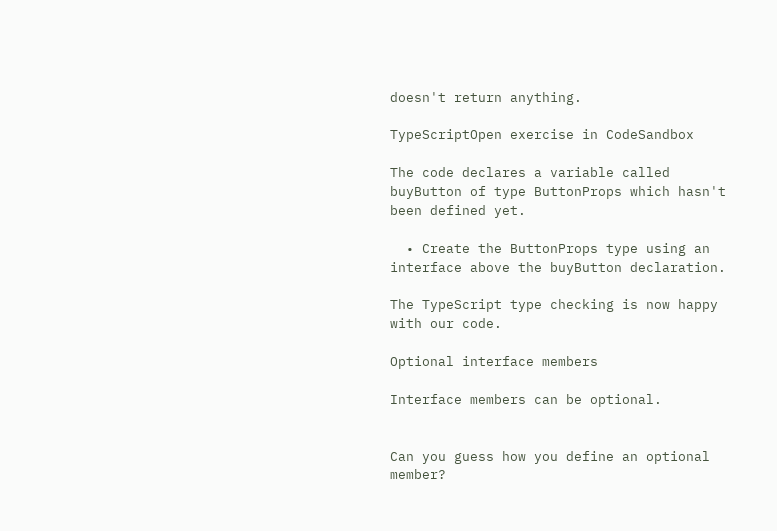doesn't return anything.

TypeScriptOpen exercise in CodeSandbox

The code declares a variable called buyButton of type ButtonProps which hasn't been defined yet.

  • Create the ButtonProps type using an interface above the buyButton declaration.

The TypeScript type checking is now happy with our code.

Optional interface members

Interface members can be optional.


Can you guess how you define an optional member?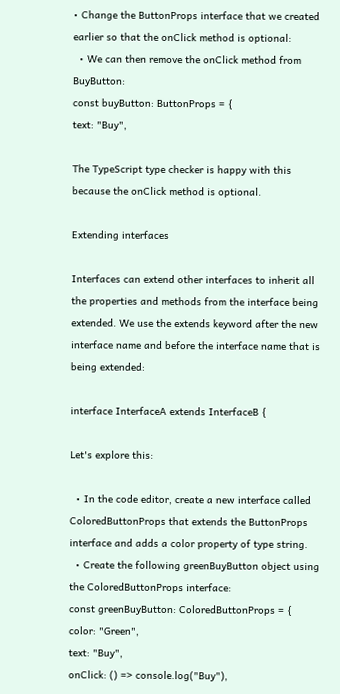• Change the ButtonProps interface that we created earlier so that the onClick method is optional:
  • We can then remove the onClick method from BuyButton:
const buyButton: ButtonProps = {
text: "Buy",

The TypeScript type checker is happy with this because the onClick method is optional.

Extending interfaces

Interfaces can extend other interfaces to inherit all the properties and methods from the interface being extended. We use the extends keyword after the new interface name and before the interface name that is being extended:

interface InterfaceA extends InterfaceB {

Let's explore this:

  • In the code editor, create a new interface called ColoredButtonProps that extends the ButtonProps interface and adds a color property of type string.
  • Create the following greenBuyButton object using the ColoredButtonProps interface:
const greenBuyButton: ColoredButtonProps = {
color: "Green",
text: "Buy",
onClick: () => console.log("Buy"),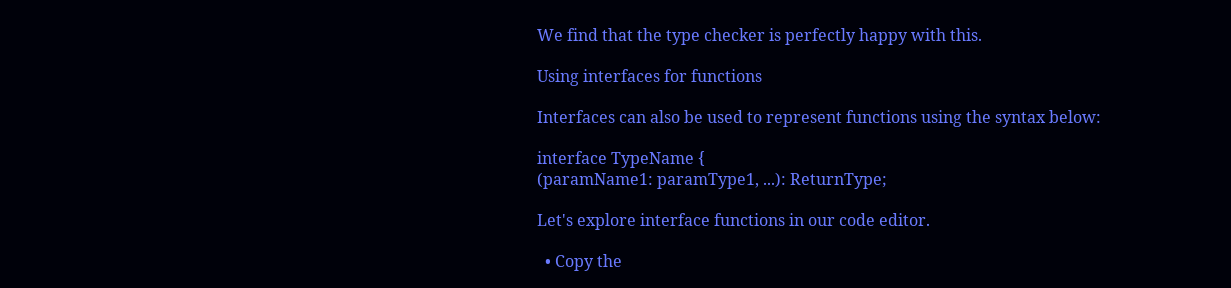We find that the type checker is perfectly happy with this.

Using interfaces for functions

Interfaces can also be used to represent functions using the syntax below:

interface TypeName {
(paramName1: paramType1, ...): ReturnType;

Let's explore interface functions in our code editor.

  • Copy the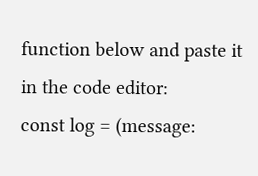function below and paste it in the code editor:
const log = (message: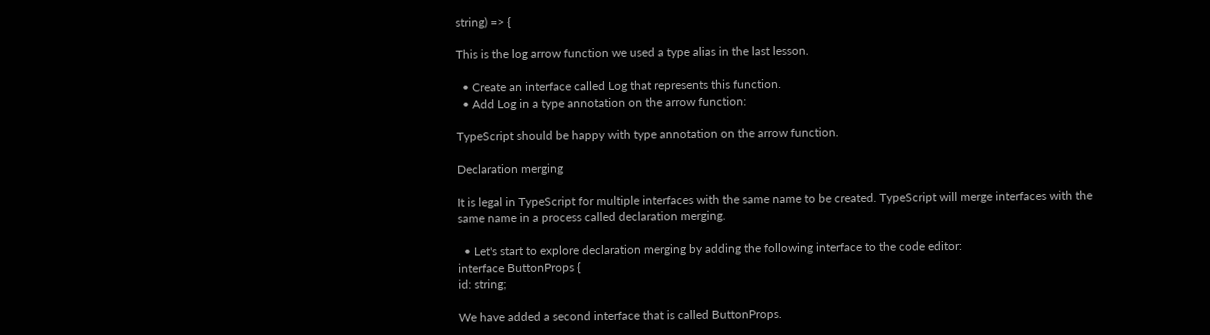string) => {

This is the log arrow function we used a type alias in the last lesson.

  • Create an interface called Log that represents this function.
  • Add Log in a type annotation on the arrow function:

TypeScript should be happy with type annotation on the arrow function.

Declaration merging

It is legal in TypeScript for multiple interfaces with the same name to be created. TypeScript will merge interfaces with the same name in a process called declaration merging.

  • Let's start to explore declaration merging by adding the following interface to the code editor:
interface ButtonProps {
id: string;

We have added a second interface that is called ButtonProps.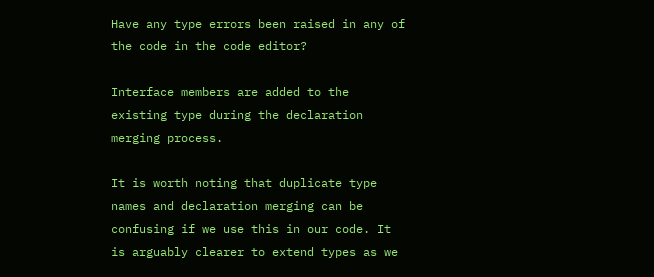Have any type errors been raised in any of the code in the code editor?

Interface members are added to the existing type during the declaration merging process.

It is worth noting that duplicate type names and declaration merging can be confusing if we use this in our code. It is arguably clearer to extend types as we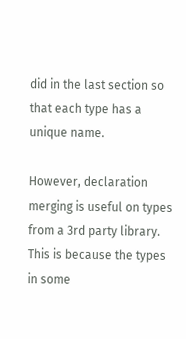did in the last section so that each type has a unique name.

However, declaration merging is useful on types from a 3rd party library. This is because the types in some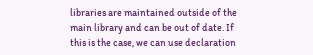libraries are maintained outside of the main library and can be out of date. If this is the case, we can use declaration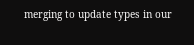merging to update types in our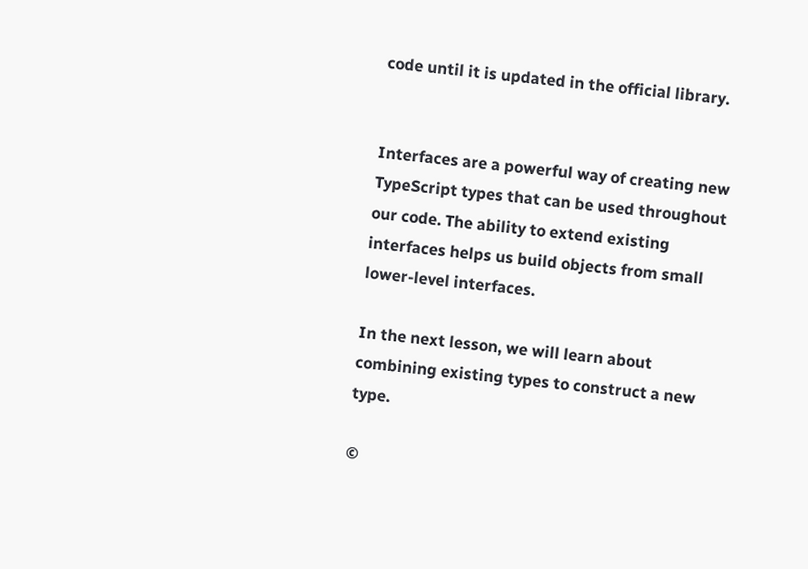code until it is updated in the official library.


Interfaces are a powerful way of creating new TypeScript types that can be used throughout our code. The ability to extend existing interfaces helps us build objects from small lower-level interfaces.

In the next lesson, we will learn about combining existing types to construct a new type.

©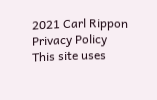2021 Carl Rippon
Privacy Policy
This site uses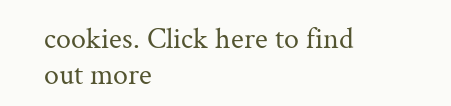cookies. Click here to find out more